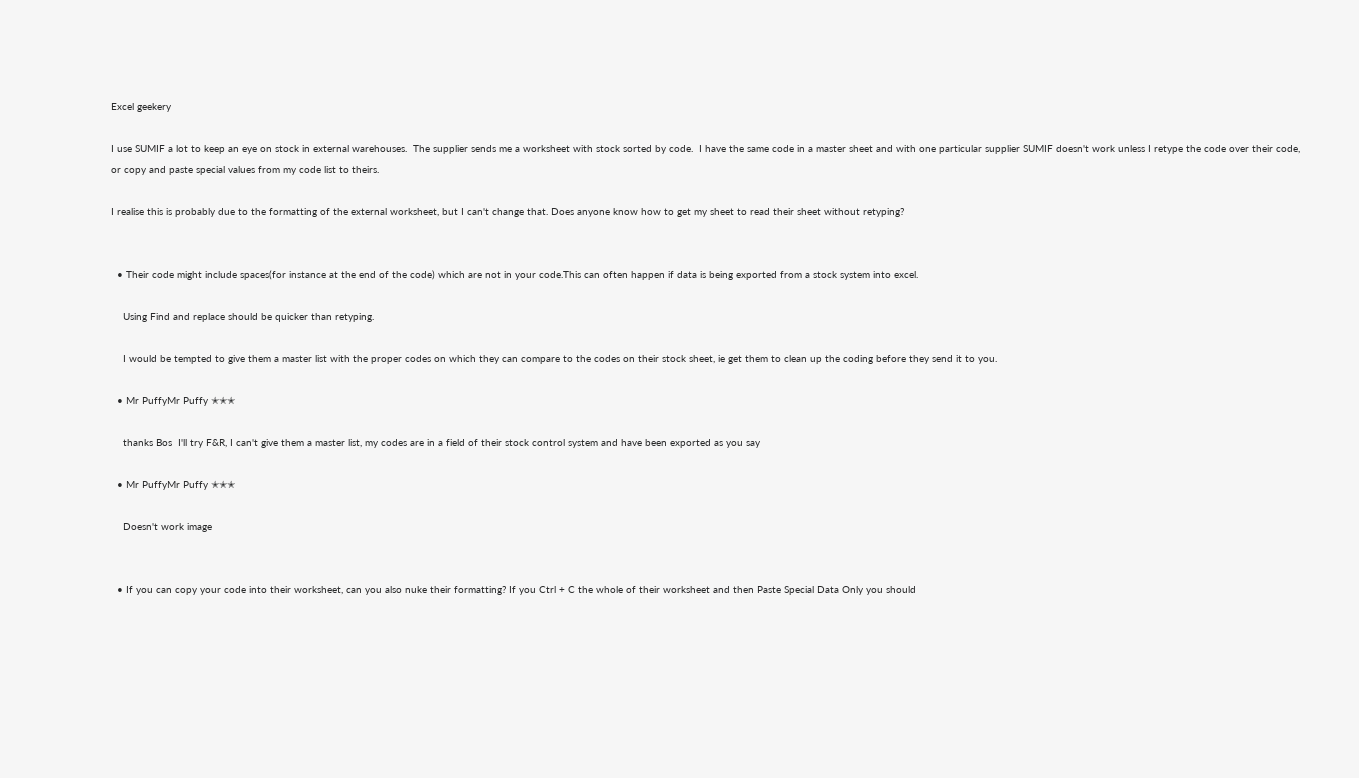Excel geekery

I use SUMIF a lot to keep an eye on stock in external warehouses.  The supplier sends me a worksheet with stock sorted by code.  I have the same code in a master sheet and with one particular supplier SUMIF doesn't work unless I retype the code over their code, or copy and paste special values from my code list to theirs.

I realise this is probably due to the formatting of the external worksheet, but I can't change that. Does anyone know how to get my sheet to read their sheet without retyping?


  • Their code might include spaces(for instance at the end of the code) which are not in your code.This can often happen if data is being exported from a stock system into excel.

    Using Find and replace should be quicker than retyping.

    I would be tempted to give them a master list with the proper codes on which they can compare to the codes on their stock sheet, ie get them to clean up the coding before they send it to you.

  • Mr PuffyMr Puffy ✭✭✭

    thanks Bos  I'll try F&R, I can't give them a master list, my codes are in a field of their stock control system and have been exported as you say

  • Mr PuffyMr Puffy ✭✭✭

    Doesn't work image


  • If you can copy your code into their worksheet, can you also nuke their formatting? If you Ctrl + C the whole of their worksheet and then Paste Special Data Only you should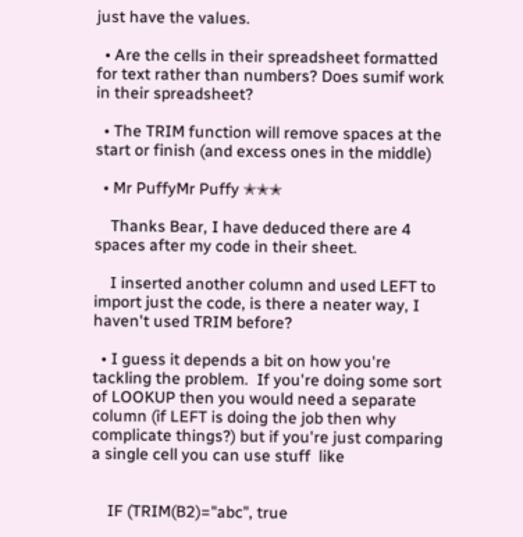just have the values.

  • Are the cells in their spreadsheet formatted for text rather than numbers? Does sumif work in their spreadsheet?

  • The TRIM function will remove spaces at the start or finish (and excess ones in the middle)

  • Mr PuffyMr Puffy ✭✭✭

    Thanks Bear, I have deduced there are 4 spaces after my code in their sheet.

    I inserted another column and used LEFT to import just the code, is there a neater way, I haven't used TRIM before?

  • I guess it depends a bit on how you're tackling the problem.  If you're doing some sort of LOOKUP then you would need a separate column (if LEFT is doing the job then why complicate things?) but if you're just comparing a single cell you can use stuff  like


    IF (TRIM(B2)="abc", true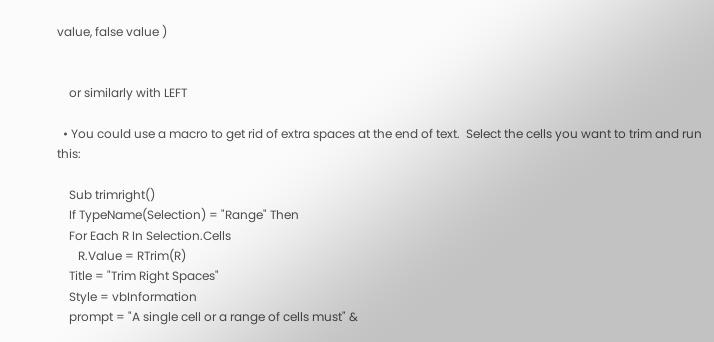value, false value )


    or similarly with LEFT

  • You could use a macro to get rid of extra spaces at the end of text.  Select the cells you want to trim and run this:

    Sub trimright()
    If TypeName(Selection) = "Range" Then
    For Each R In Selection.Cells
       R.Value = RTrim(R)
    Title = "Trim Right Spaces"
    Style = vbInformation
    prompt = "A single cell or a range of cells must" &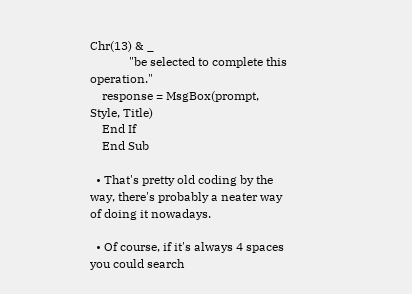Chr(13) & _
             "be selected to complete this operation."
    response = MsgBox(prompt, Style, Title)
    End If
    End Sub

  • That's pretty old coding by the way, there's probably a neater way of doing it nowadays.

  • Of course, if it's always 4 spaces you could search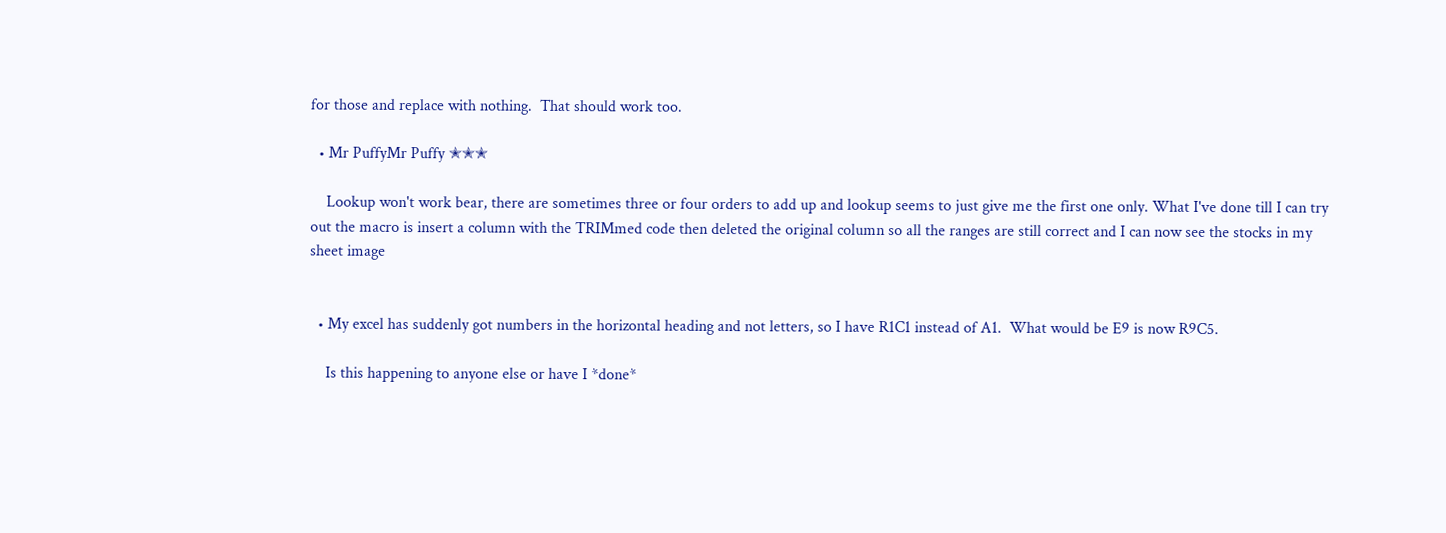for those and replace with nothing.  That should work too.

  • Mr PuffyMr Puffy ✭✭✭

    Lookup won't work bear, there are sometimes three or four orders to add up and lookup seems to just give me the first one only. What I've done till I can try out the macro is insert a column with the TRIMmed code then deleted the original column so all the ranges are still correct and I can now see the stocks in my sheet image


  • My excel has suddenly got numbers in the horizontal heading and not letters, so I have R1C1 instead of A1.  What would be E9 is now R9C5.

    Is this happening to anyone else or have I *done*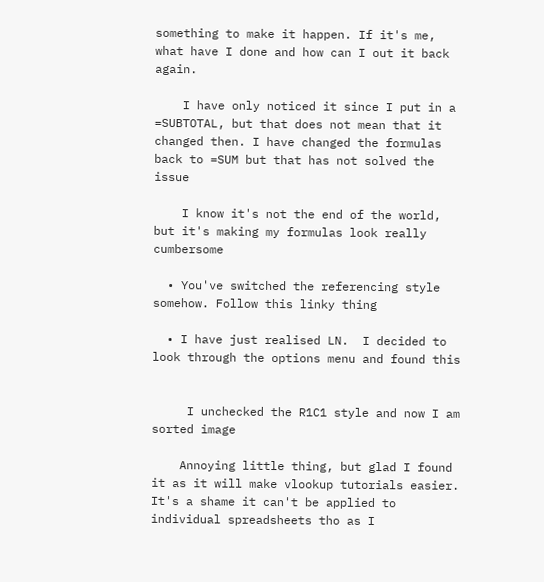something to make it happen. If it's me, what have I done and how can I out it back again.

    I have only noticed it since I put in a =SUBTOTAL, but that does not mean that it changed then. I have changed the formulas back to =SUM but that has not solved the issue

    I know it's not the end of the world, but it's making my formulas look really cumbersome

  • You've switched the referencing style somehow. Follow this linky thing

  • I have just realised LN.  I decided to look through the options menu and found this


     I unchecked the R1C1 style and now I am sorted image

    Annoying little thing, but glad I found it as it will make vlookup tutorials easier.  It's a shame it can't be applied to individual spreadsheets tho as I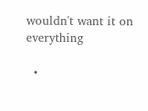wouldn't want it on everything

  •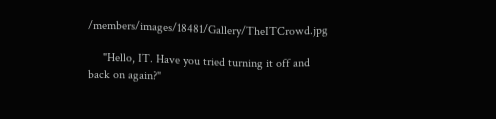/members/images/18481/Gallery/TheITCrowd.jpg

     "Hello, IT. Have you tried turning it off and back on again?"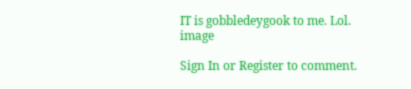IT is gobbledeygook to me. Lol. image

Sign In or Register to comment.